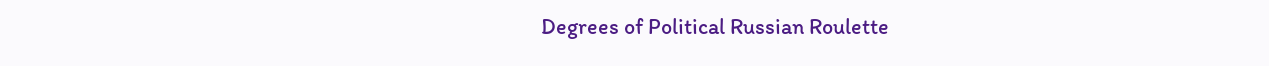Degrees of Political Russian Roulette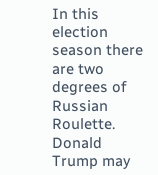In this election season there are two degrees of Russian Roulette.  Donald Trump may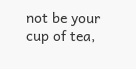not be your cup of tea,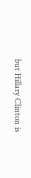but Hillary Clinton is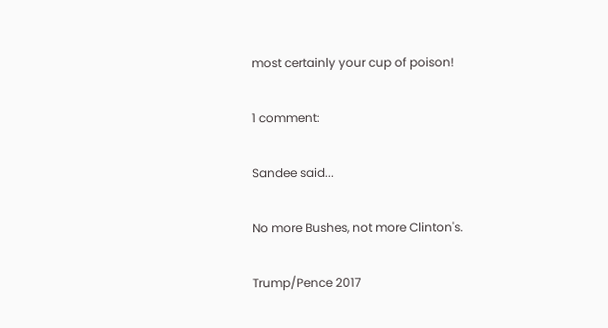most certainly your cup of poison!

1 comment:

Sandee said...

No more Bushes, not more Clinton's.

Trump/Pence 2017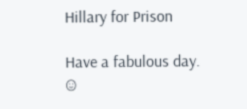Hillary for Prison

Have a fabulous day. ☺